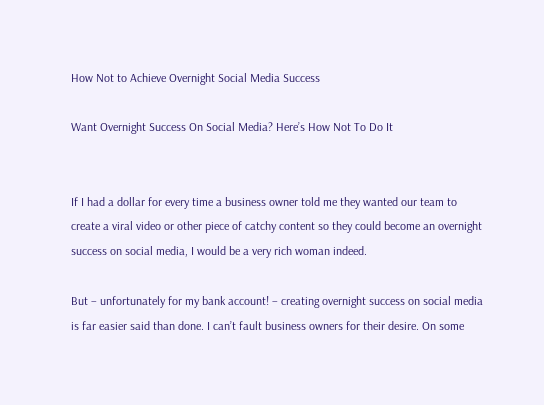How Not to Achieve Overnight Social Media Success

Want Overnight Success On Social Media? Here’s How Not To Do It


If I had a dollar for every time a business owner told me they wanted our team to create a viral video or other piece of catchy content so they could become an overnight success on social media, I would be a very rich woman indeed.

But – unfortunately for my bank account! – creating overnight success on social media is far easier said than done. I can’t fault business owners for their desire. On some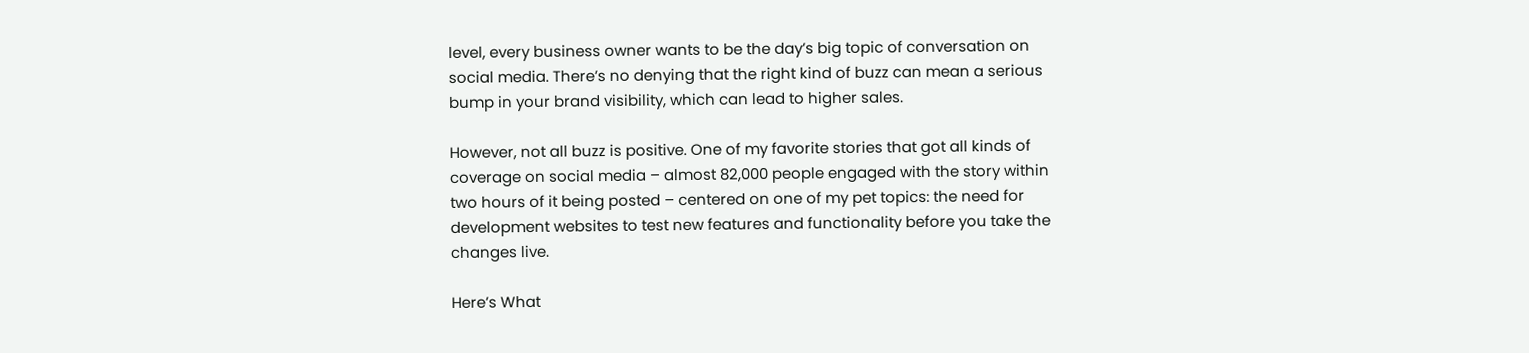level, every business owner wants to be the day’s big topic of conversation on social media. There’s no denying that the right kind of buzz can mean a serious bump in your brand visibility, which can lead to higher sales.

However, not all buzz is positive. One of my favorite stories that got all kinds of coverage on social media – almost 82,000 people engaged with the story within two hours of it being posted – centered on one of my pet topics: the need for development websites to test new features and functionality before you take the changes live.

Here’s What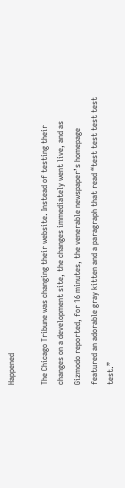Happened

The Chicago Tribune was changing their website. Instead of testing their changes on a development site, the changes immediately went live, and as Gizmodo reported, for 16 minutes, the venerable newspaper’s homepage featured an adorable gray kitten and a paragraph that read “test test test test test.”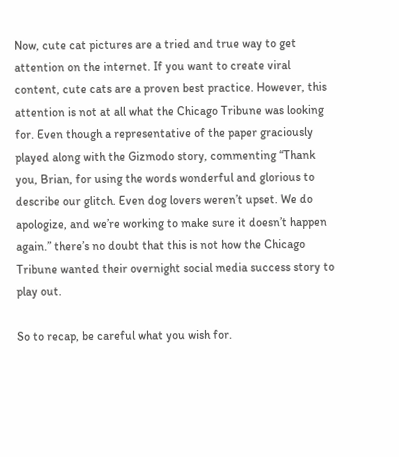Now, cute cat pictures are a tried and true way to get attention on the internet. If you want to create viral content, cute cats are a proven best practice. However, this attention is not at all what the Chicago Tribune was looking for. Even though a representative of the paper graciously played along with the Gizmodo story, commenting “Thank you, Brian, for using the words wonderful and glorious to describe our glitch. Even dog lovers weren’t upset. We do apologize, and we’re working to make sure it doesn’t happen again.” there’s no doubt that this is not how the Chicago Tribune wanted their overnight social media success story to play out.

So to recap, be careful what you wish for.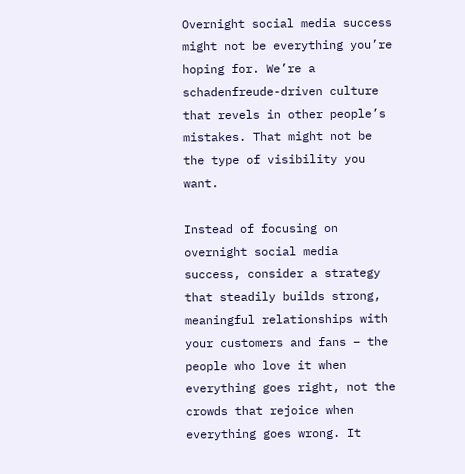Overnight social media success might not be everything you’re hoping for. We’re a schadenfreude-driven culture that revels in other people’s mistakes. That might not be the type of visibility you want.

Instead of focusing on overnight social media success, consider a strategy that steadily builds strong, meaningful relationships with your customers and fans – the people who love it when everything goes right, not the crowds that rejoice when everything goes wrong. It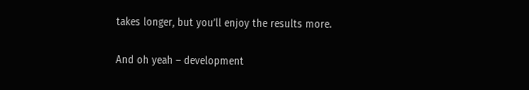takes longer, but you’ll enjoy the results more.

And oh yeah – development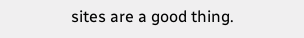sites are a good thing.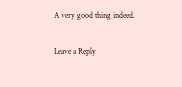A very good thing indeed.

Leave a Reply